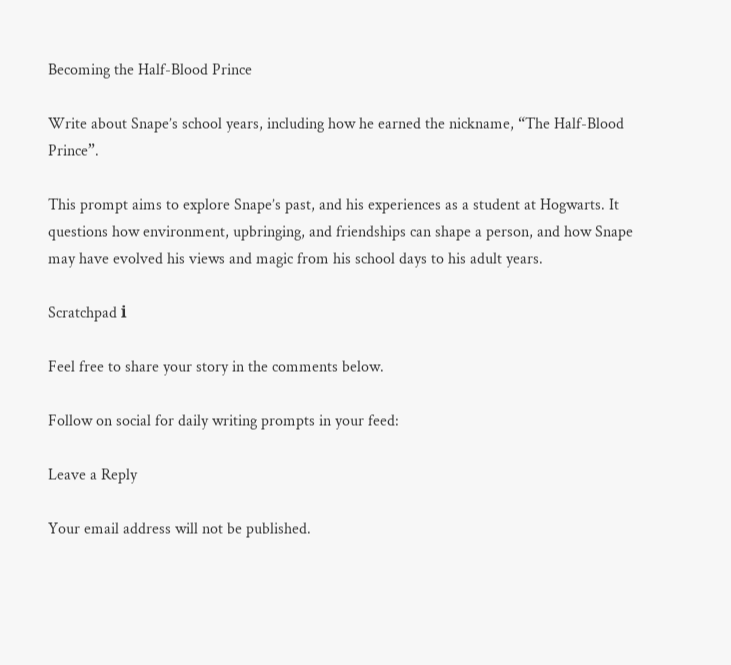Becoming the Half-Blood Prince

Write about Snape’s school years, including how he earned the nickname, “The Half-Blood Prince”.

This prompt aims to explore Snape’s past, and his experiences as a student at Hogwarts. It questions how environment, upbringing, and friendships can shape a person, and how Snape may have evolved his views and magic from his school days to his adult years.

Scratchpad ℹ

Feel free to share your story in the comments below.

Follow on social for daily writing prompts in your feed:

Leave a Reply

Your email address will not be published.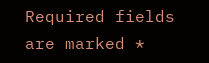Required fields are marked *